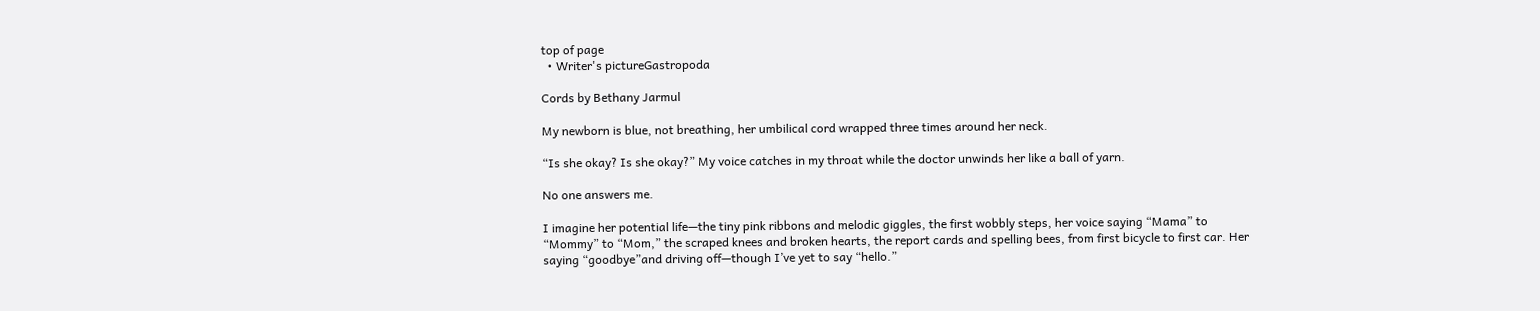top of page
  • Writer's pictureGastropoda

Cords by Bethany Jarmul

My newborn is blue, not breathing, her umbilical cord wrapped three times around her neck.

“Is she okay? Is she okay?” My voice catches in my throat while the doctor unwinds her like a ball of yarn.

No one answers me.

I imagine her potential life—the tiny pink ribbons and melodic giggles, the first wobbly steps, her voice saying “Mama” to “Mommy” to “Mom,” the scraped knees and broken hearts, the report cards and spelling bees, from first bicycle to first car. Her saying “goodbye”and driving off—though I’ve yet to say “hello.”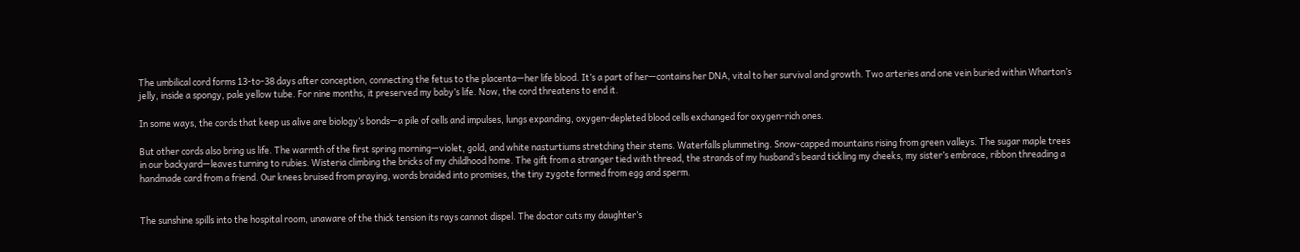The umbilical cord forms 13-to-38 days after conception, connecting the fetus to the placenta—her life blood. It’s a part of her—contains her DNA, vital to her survival and growth. Two arteries and one vein buried within Wharton’s jelly, inside a spongy, pale yellow tube. For nine months, it preserved my baby’s life. Now, the cord threatens to end it.

In some ways, the cords that keep us alive are biology’s bonds—a pile of cells and impulses, lungs expanding, oxygen-depleted blood cells exchanged for oxygen-rich ones.

But other cords also bring us life. The warmth of the first spring morning—violet, gold, and white nasturtiums stretching their stems. Waterfalls plummeting. Snow-capped mountains rising from green valleys. The sugar maple trees in our backyard—leaves turning to rubies. Wisteria climbing the bricks of my childhood home. The gift from a stranger tied with thread, the strands of my husband’s beard tickling my cheeks, my sister’s embrace, ribbon threading a handmade card from a friend. Our knees bruised from praying, words braided into promises, the tiny zygote formed from egg and sperm.


The sunshine spills into the hospital room, unaware of the thick tension its rays cannot dispel. The doctor cuts my daughter’s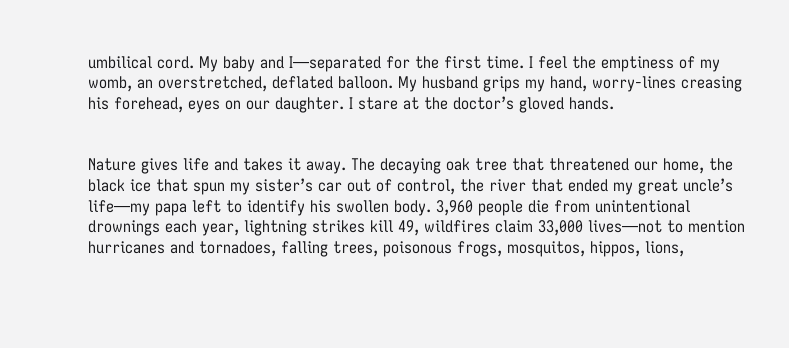umbilical cord. My baby and I—separated for the first time. I feel the emptiness of my womb, an overstretched, deflated balloon. My husband grips my hand, worry-lines creasing his forehead, eyes on our daughter. I stare at the doctor’s gloved hands.


Nature gives life and takes it away. The decaying oak tree that threatened our home, the black ice that spun my sister’s car out of control, the river that ended my great uncle’s life—my papa left to identify his swollen body. 3,960 people die from unintentional drownings each year, lightning strikes kill 49, wildfires claim 33,000 lives—not to mention hurricanes and tornadoes, falling trees, poisonous frogs, mosquitos, hippos, lions,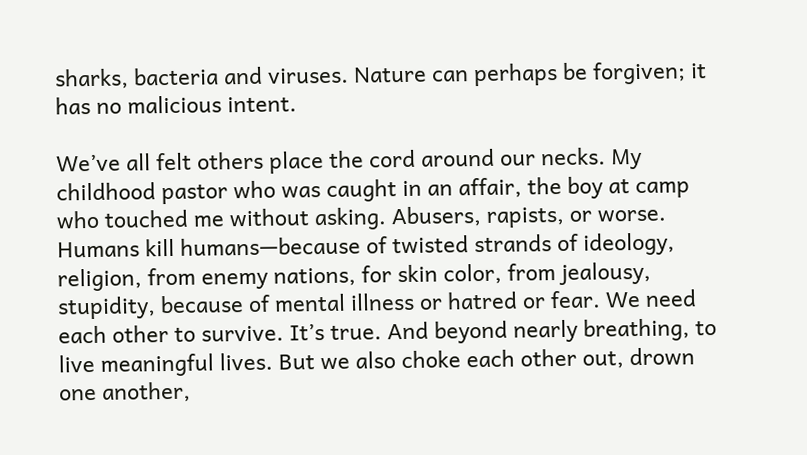sharks, bacteria and viruses. Nature can perhaps be forgiven; it has no malicious intent.

We’ve all felt others place the cord around our necks. My childhood pastor who was caught in an affair, the boy at camp who touched me without asking. Abusers, rapists, or worse. Humans kill humans—because of twisted strands of ideology, religion, from enemy nations, for skin color, from jealousy, stupidity, because of mental illness or hatred or fear. We need each other to survive. It’s true. And beyond nearly breathing, to live meaningful lives. But we also choke each other out, drown one another,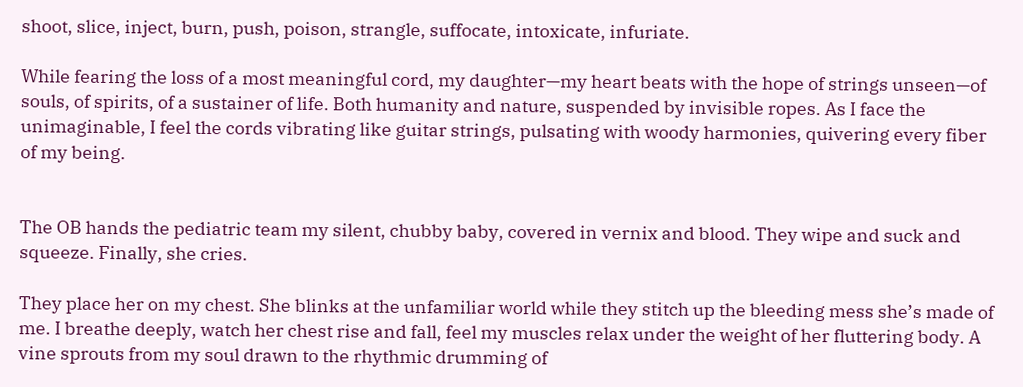shoot, slice, inject, burn, push, poison, strangle, suffocate, intoxicate, infuriate.

While fearing the loss of a most meaningful cord, my daughter—my heart beats with the hope of strings unseen—of souls, of spirits, of a sustainer of life. Both humanity and nature, suspended by invisible ropes. As I face the unimaginable, I feel the cords vibrating like guitar strings, pulsating with woody harmonies, quivering every fiber of my being.


The OB hands the pediatric team my silent, chubby baby, covered in vernix and blood. They wipe and suck and squeeze. Finally, she cries.

They place her on my chest. She blinks at the unfamiliar world while they stitch up the bleeding mess she’s made of me. I breathe deeply, watch her chest rise and fall, feel my muscles relax under the weight of her fluttering body. A vine sprouts from my soul drawn to the rhythmic drumming of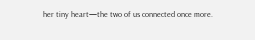her tiny heart—the two of us connected once more.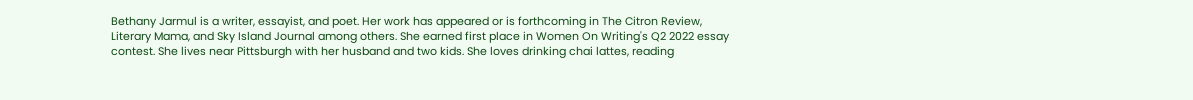Bethany Jarmul is a writer, essayist, and poet. Her work has appeared or is forthcoming in The Citron Review, Literary Mama, and Sky Island Journal among others. She earned first place in Women On Writing's Q2 2022 essay contest. She lives near Pittsburgh with her husband and two kids. She loves drinking chai lattes, reading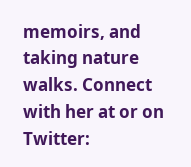memoirs, and taking nature walks. Connect with her at or on Twitter: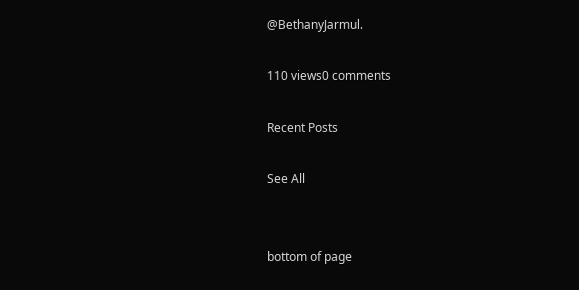@BethanyJarmul.

110 views0 comments

Recent Posts

See All


bottom of page